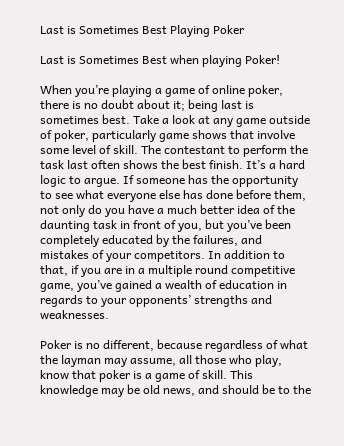Last is Sometimes Best Playing Poker

Last is Sometimes Best when playing Poker!

When you’re playing a game of online poker, there is no doubt about it; being last is sometimes best. Take a look at any game outside of poker, particularly game shows that involve some level of skill. The contestant to perform the task last often shows the best finish. It’s a hard logic to argue. If someone has the opportunity to see what everyone else has done before them, not only do you have a much better idea of the daunting task in front of you, but you’ve been completely educated by the failures, and mistakes of your competitors. In addition to that, if you are in a multiple round competitive game, you’ve gained a wealth of education in regards to your opponents’ strengths and weaknesses.

Poker is no different, because regardless of what the layman may assume, all those who play, know that poker is a game of skill. This knowledge may be old news, and should be to the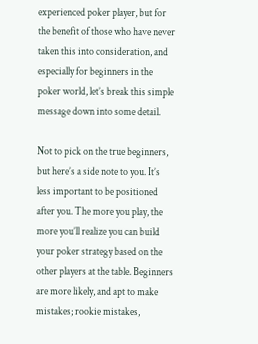experienced poker player, but for the benefit of those who have never taken this into consideration, and especially for beginners in the poker world, let’s break this simple message down into some detail.

Not to pick on the true beginners, but here’s a side note to you. It’s less important to be positioned after you. The more you play, the more you’ll realize you can build your poker strategy based on the other players at the table. Beginners are more likely, and apt to make mistakes; rookie mistakes,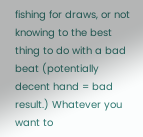fishing for draws, or not knowing to the best thing to do with a bad beat (potentially decent hand = bad result.) Whatever you want to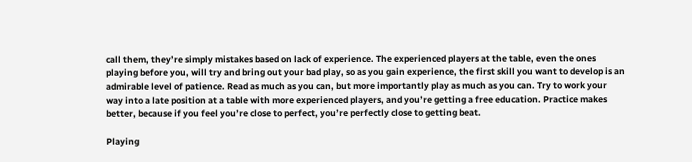call them, they’re simply mistakes based on lack of experience. The experienced players at the table, even the ones playing before you, will try and bring out your bad play, so as you gain experience, the first skill you want to develop is an admirable level of patience. Read as much as you can, but more importantly play as much as you can. Try to work your way into a late position at a table with more experienced players, and you’re getting a free education. Practice makes better, because if you feel you’re close to perfect, you’re perfectly close to getting beat.

Playing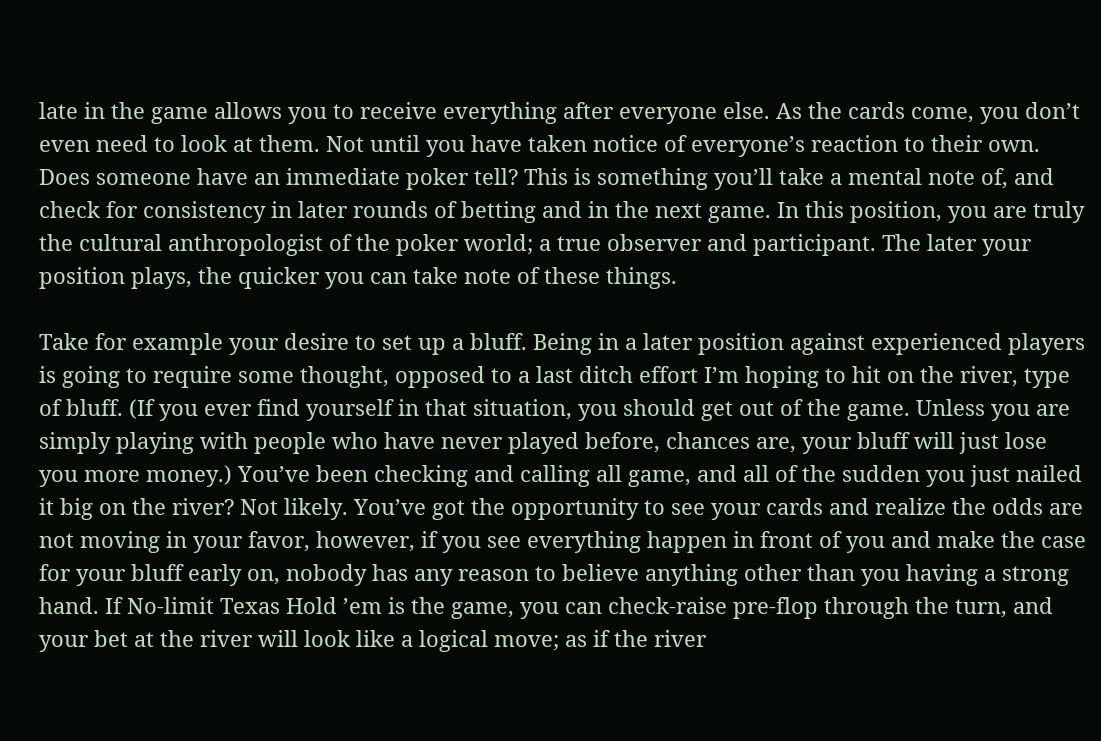late in the game allows you to receive everything after everyone else. As the cards come, you don’t even need to look at them. Not until you have taken notice of everyone’s reaction to their own. Does someone have an immediate poker tell? This is something you’ll take a mental note of, and check for consistency in later rounds of betting and in the next game. In this position, you are truly the cultural anthropologist of the poker world; a true observer and participant. The later your position plays, the quicker you can take note of these things.

Take for example your desire to set up a bluff. Being in a later position against experienced players is going to require some thought, opposed to a last ditch effort I’m hoping to hit on the river, type of bluff. (If you ever find yourself in that situation, you should get out of the game. Unless you are simply playing with people who have never played before, chances are, your bluff will just lose you more money.) You’ve been checking and calling all game, and all of the sudden you just nailed it big on the river? Not likely. You’ve got the opportunity to see your cards and realize the odds are not moving in your favor, however, if you see everything happen in front of you and make the case for your bluff early on, nobody has any reason to believe anything other than you having a strong hand. If No-limit Texas Hold ’em is the game, you can check-raise pre-flop through the turn, and your bet at the river will look like a logical move; as if the river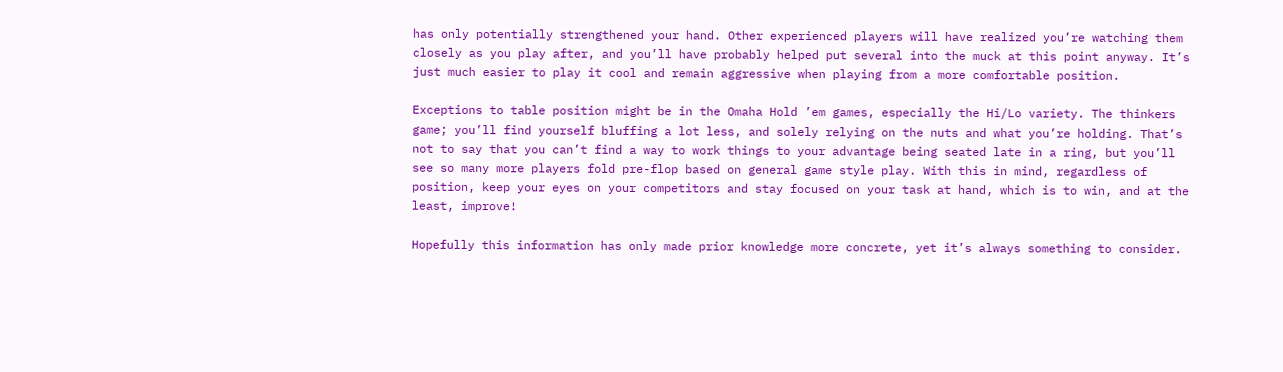has only potentially strengthened your hand. Other experienced players will have realized you’re watching them closely as you play after, and you’ll have probably helped put several into the muck at this point anyway. It’s just much easier to play it cool and remain aggressive when playing from a more comfortable position.

Exceptions to table position might be in the Omaha Hold ’em games, especially the Hi/Lo variety. The thinkers game; you’ll find yourself bluffing a lot less, and solely relying on the nuts and what you’re holding. That’s not to say that you can’t find a way to work things to your advantage being seated late in a ring, but you’ll see so many more players fold pre-flop based on general game style play. With this in mind, regardless of position, keep your eyes on your competitors and stay focused on your task at hand, which is to win, and at the least, improve!

Hopefully this information has only made prior knowledge more concrete, yet it’s always something to consider.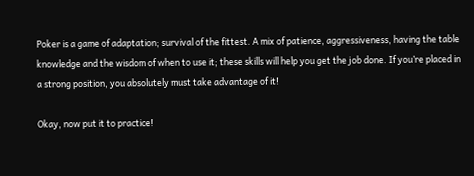Poker is a game of adaptation; survival of the fittest. A mix of patience, aggressiveness, having the table knowledge and the wisdom of when to use it; these skills will help you get the job done. If you’re placed in a strong position, you absolutely must take advantage of it!

Okay, now put it to practice!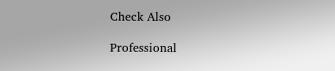Check Also

Professional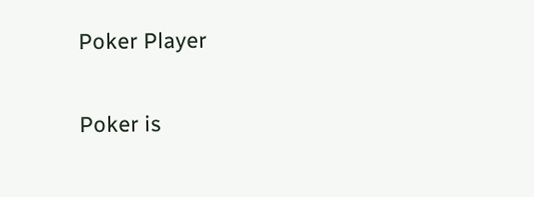Poker Player

Poker is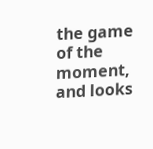the game of the moment, and looks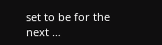set to be for the next …